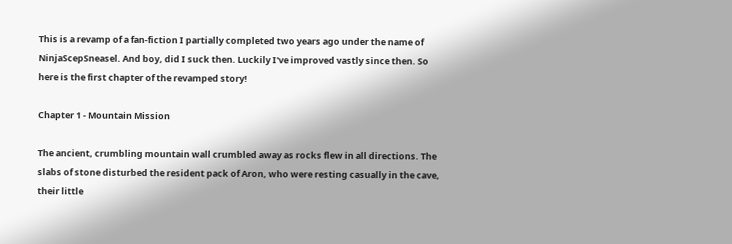This is a revamp of a fan-fiction I partially completed two years ago under the name of NinjaScepSneasel. And boy, did I suck then. Luckily I've improved vastly since then. So here is the first chapter of the revamped story!

Chapter 1 - Mountain Mission

The ancient, crumbling mountain wall crumbled away as rocks flew in all directions. The slabs of stone disturbed the resident pack of Aron, who were resting casually in the cave, their little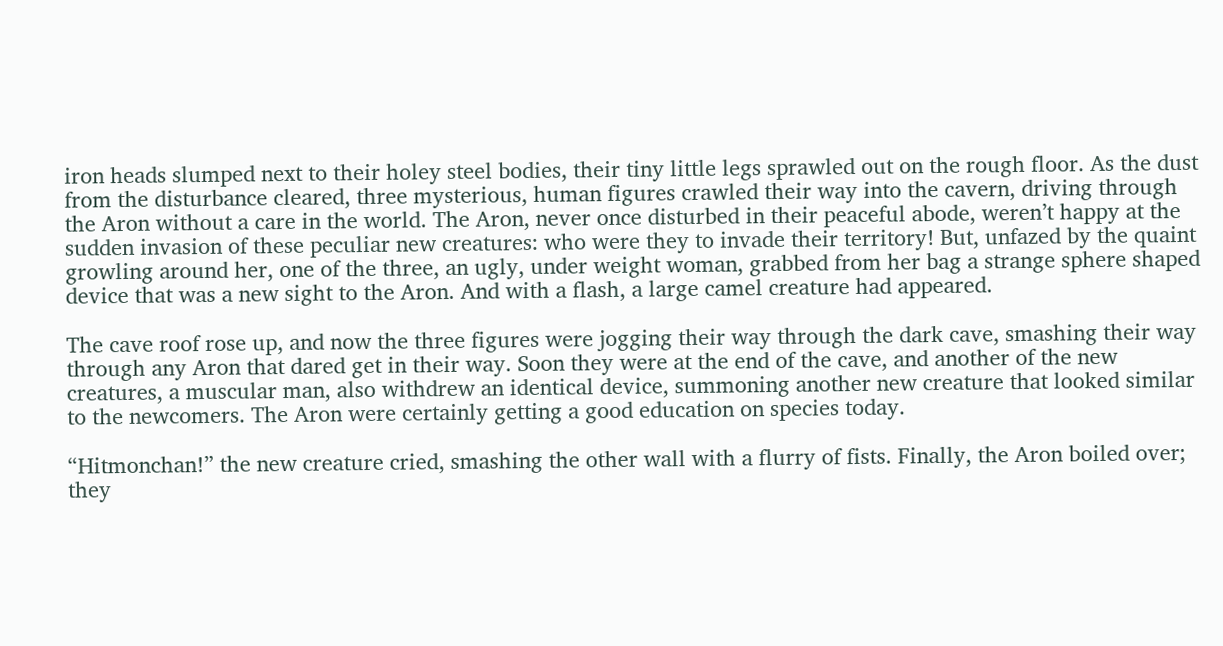iron heads slumped next to their holey steel bodies, their tiny little legs sprawled out on the rough floor. As the dust from the disturbance cleared, three mysterious, human figures crawled their way into the cavern, driving through the Aron without a care in the world. The Aron, never once disturbed in their peaceful abode, weren’t happy at the sudden invasion of these peculiar new creatures: who were they to invade their territory! But, unfazed by the quaint growling around her, one of the three, an ugly, under weight woman, grabbed from her bag a strange sphere shaped device that was a new sight to the Aron. And with a flash, a large camel creature had appeared.

The cave roof rose up, and now the three figures were jogging their way through the dark cave, smashing their way through any Aron that dared get in their way. Soon they were at the end of the cave, and another of the new creatures, a muscular man, also withdrew an identical device, summoning another new creature that looked similar to the newcomers. The Aron were certainly getting a good education on species today.

“Hitmonchan!” the new creature cried, smashing the other wall with a flurry of fists. Finally, the Aron boiled over; they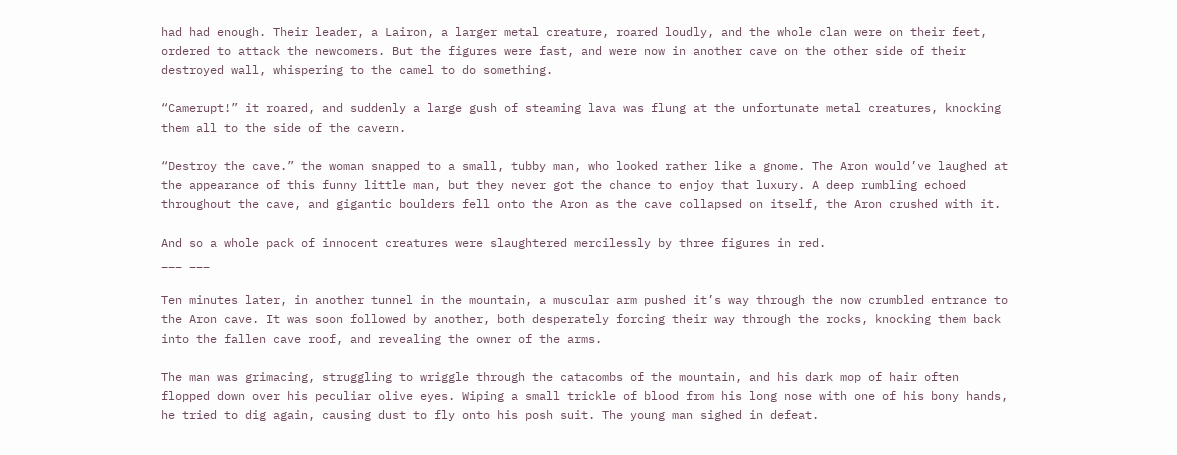had had enough. Their leader, a Lairon, a larger metal creature, roared loudly, and the whole clan were on their feet, ordered to attack the newcomers. But the figures were fast, and were now in another cave on the other side of their destroyed wall, whispering to the camel to do something.

“Camerupt!” it roared, and suddenly a large gush of steaming lava was flung at the unfortunate metal creatures, knocking them all to the side of the cavern.

“Destroy the cave.” the woman snapped to a small, tubby man, who looked rather like a gnome. The Aron would’ve laughed at the appearance of this funny little man, but they never got the chance to enjoy that luxury. A deep rumbling echoed throughout the cave, and gigantic boulders fell onto the Aron as the cave collapsed on itself, the Aron crushed with it.

And so a whole pack of innocent creatures were slaughtered mercilessly by three figures in red.
___ ___

Ten minutes later, in another tunnel in the mountain, a muscular arm pushed it’s way through the now crumbled entrance to the Aron cave. It was soon followed by another, both desperately forcing their way through the rocks, knocking them back into the fallen cave roof, and revealing the owner of the arms.

The man was grimacing, struggling to wriggle through the catacombs of the mountain, and his dark mop of hair often flopped down over his peculiar olive eyes. Wiping a small trickle of blood from his long nose with one of his bony hands, he tried to dig again, causing dust to fly onto his posh suit. The young man sighed in defeat.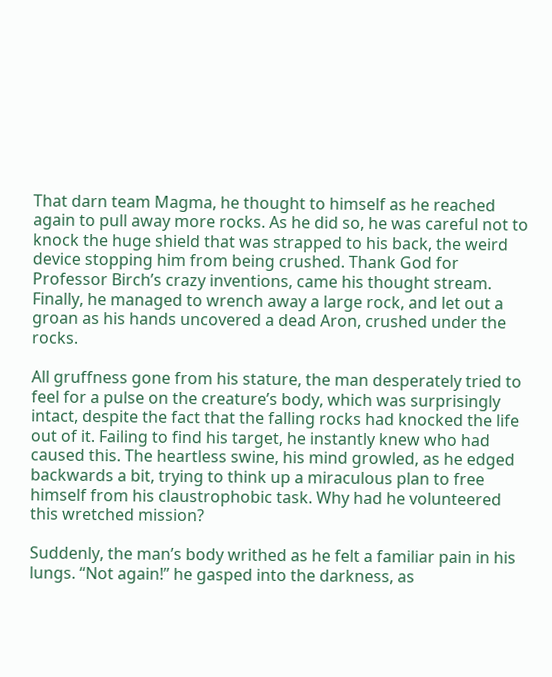That darn team Magma, he thought to himself as he reached again to pull away more rocks. As he did so, he was careful not to knock the huge shield that was strapped to his back, the weird device stopping him from being crushed. Thank God for Professor Birch’s crazy inventions, came his thought stream. Finally, he managed to wrench away a large rock, and let out a groan as his hands uncovered a dead Aron, crushed under the rocks.

All gruffness gone from his stature, the man desperately tried to feel for a pulse on the creature’s body, which was surprisingly intact, despite the fact that the falling rocks had knocked the life out of it. Failing to find his target, he instantly knew who had caused this. The heartless swine, his mind growled, as he edged backwards a bit, trying to think up a miraculous plan to free himself from his claustrophobic task. Why had he volunteered this wretched mission?

Suddenly, the man’s body writhed as he felt a familiar pain in his lungs. “Not again!” he gasped into the darkness, as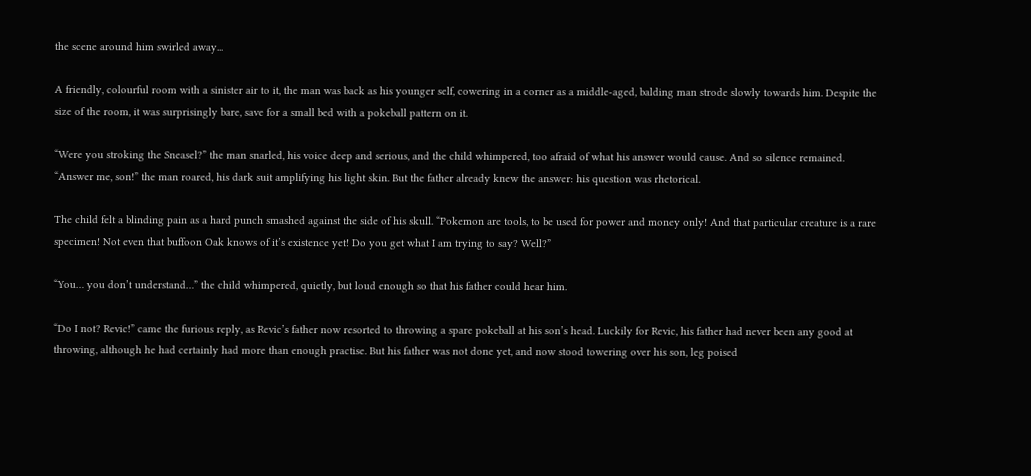the scene around him swirled away...

A friendly, colourful room with a sinister air to it, the man was back as his younger self, cowering in a corner as a middle-aged, balding man strode slowly towards him. Despite the size of the room, it was surprisingly bare, save for a small bed with a pokeball pattern on it.

“Were you stroking the Sneasel?” the man snarled, his voice deep and serious, and the child whimpered, too afraid of what his answer would cause. And so silence remained. “Answer me, son!” the man roared, his dark suit amplifying his light skin. But the father already knew the answer: his question was rhetorical.

The child felt a blinding pain as a hard punch smashed against the side of his skull. “Pokemon are tools, to be used for power and money only! And that particular creature is a rare specimen! Not even that buffoon Oak knows of it’s existence yet! Do you get what I am trying to say? Well?”

“You… you don’t understand…” the child whimpered, quietly, but loud enough so that his father could hear him.

“Do I not? Revic!” came the furious reply, as Revic’s father now resorted to throwing a spare pokeball at his son’s head. Luckily for Revic, his father had never been any good at throwing, although he had certainly had more than enough practise. But his father was not done yet, and now stood towering over his son, leg poised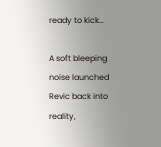ready to kick…

A soft bleeping noise launched Revic back into reality,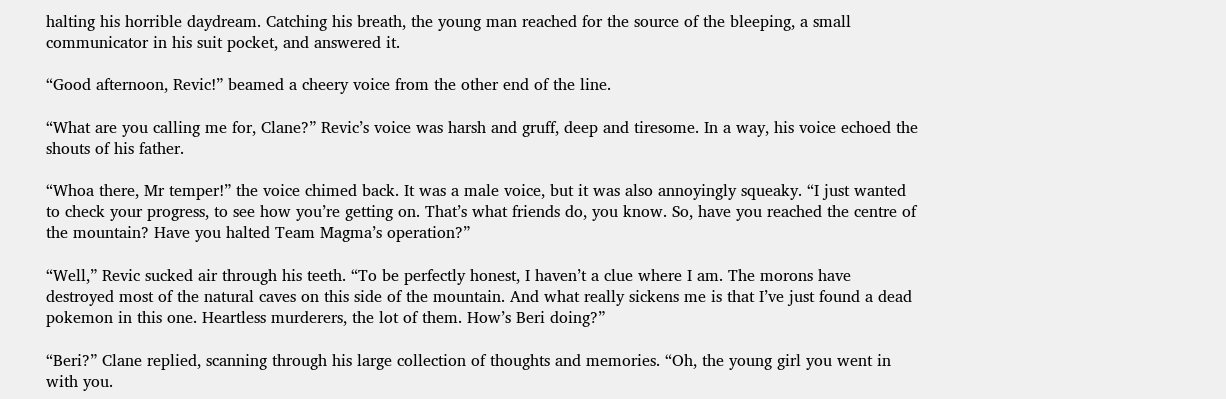halting his horrible daydream. Catching his breath, the young man reached for the source of the bleeping, a small communicator in his suit pocket, and answered it.

“Good afternoon, Revic!” beamed a cheery voice from the other end of the line.

“What are you calling me for, Clane?” Revic’s voice was harsh and gruff, deep and tiresome. In a way, his voice echoed the shouts of his father.

“Whoa there, Mr temper!” the voice chimed back. It was a male voice, but it was also annoyingly squeaky. “I just wanted to check your progress, to see how you’re getting on. That’s what friends do, you know. So, have you reached the centre of the mountain? Have you halted Team Magma’s operation?”

“Well,” Revic sucked air through his teeth. “To be perfectly honest, I haven’t a clue where I am. The morons have destroyed most of the natural caves on this side of the mountain. And what really sickens me is that I’ve just found a dead pokemon in this one. Heartless murderers, the lot of them. How’s Beri doing?”

“Beri?” Clane replied, scanning through his large collection of thoughts and memories. “Oh, the young girl you went in with you.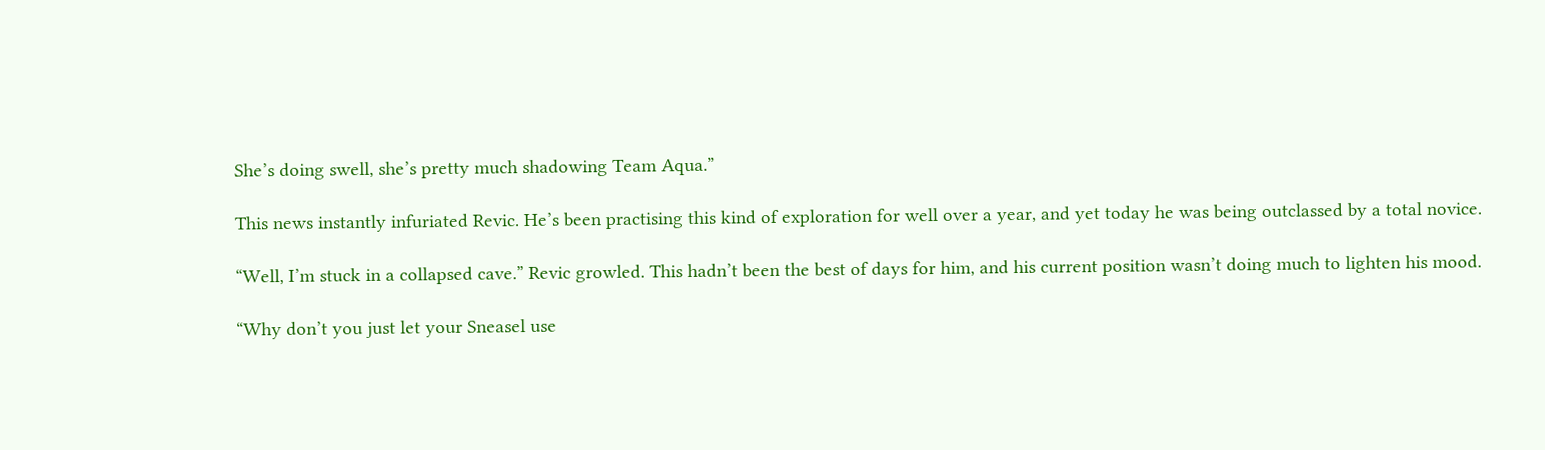She’s doing swell, she’s pretty much shadowing Team Aqua.”

This news instantly infuriated Revic. He’s been practising this kind of exploration for well over a year, and yet today he was being outclassed by a total novice.

“Well, I’m stuck in a collapsed cave.” Revic growled. This hadn’t been the best of days for him, and his current position wasn’t doing much to lighten his mood.

“Why don’t you just let your Sneasel use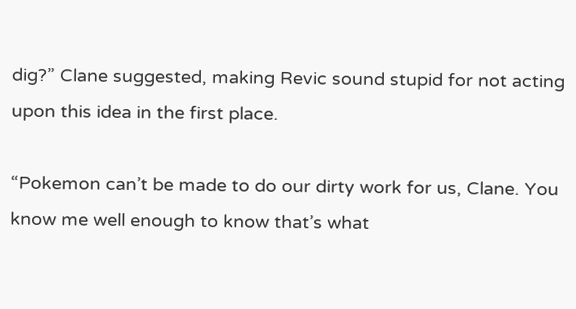dig?” Clane suggested, making Revic sound stupid for not acting upon this idea in the first place.

“Pokemon can’t be made to do our dirty work for us, Clane. You know me well enough to know that’s what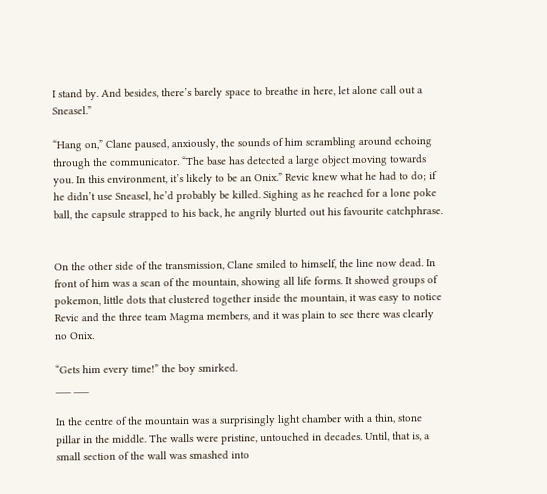I stand by. And besides, there’s barely space to breathe in here, let alone call out a Sneasel.”

“Hang on,” Clane paused, anxiously, the sounds of him scrambling around echoing through the communicator. “The base has detected a large object moving towards you. In this environment, it’s likely to be an Onix.” Revic knew what he had to do; if he didn’t use Sneasel, he’d probably be killed. Sighing as he reached for a lone poke ball, the capsule strapped to his back, he angrily blurted out his favourite catchphrase.


On the other side of the transmission, Clane smiled to himself, the line now dead. In front of him was a scan of the mountain, showing all life forms. It showed groups of pokemon, little dots that clustered together inside the mountain, it was easy to notice Revic and the three team Magma members, and it was plain to see there was clearly no Onix.

“Gets him every time!” the boy smirked.
___ ___

In the centre of the mountain was a surprisingly light chamber with a thin, stone pillar in the middle. The walls were pristine, untouched in decades. Until, that is, a small section of the wall was smashed into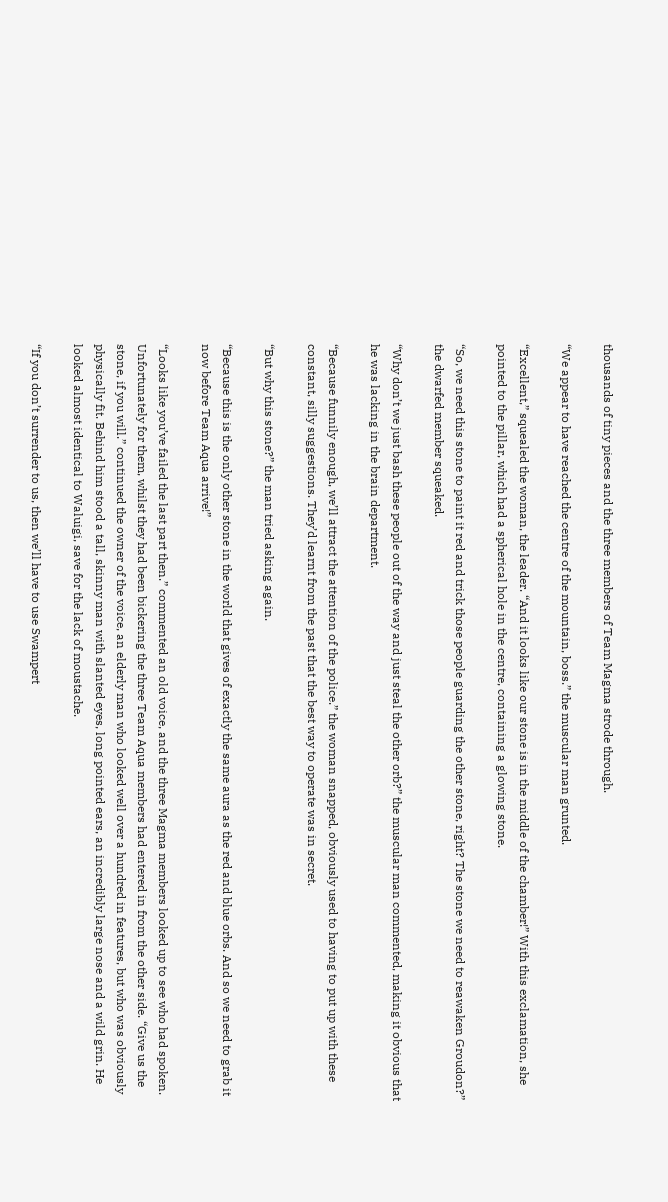thousands of tiny pieces and the three members of Team Magma strode through.

“We appear to have reached the centre of the mountain, boss.” the muscular man grunted.

“Excellent,” squealed the woman, the leader. “And it looks like our stone is in the middle of the chamber!” With this exclamation, she pointed to the pillar, which had a spherical hole in the centre, containing a glowing stone.

“So, we need this stone to paint it red and trick those people guarding the other stone, right? The stone we need to reawaken Groudon?” the dwarfed member squeaked.

“Why don’t we just bash these people out of the way and just steal the other orb?” the muscular man commented, making it obvious that he was lacking in the brain department.

“Because funnily enough, we’ll attract the attention of the police.” the woman snapped, obviously used to having to put up with these constant, silly suggestions. They’d learnt from the past that the best way to operate was in secret.

“But why this stone?” the man tried asking again.

“Because this is the only other stone in the world that gives of exactly the same aura as the red and blue orbs. And so we need to grab it now before Team Aqua arrive!”

“Looks like you’ve failed the last part then.” commented an old voice, and the three Magma members looked up to see who had spoken. Unfortunately for them, whilst they had been bickering the three Team Aqua members had entered in from the other side. “Give us the stone, if you will.” continued the owner of the voice, an elderly man who looked well over a hundred in features, but who was obviously physically fit. Behind him stood a tall, skinny man with slanted eyes, long pointed ears, an incredibly large nose and a wild grin. He looked almost identical to Waluigi, save for the lack of moustache.

“If you don’t surrender to us, then we’ll have to use Swampert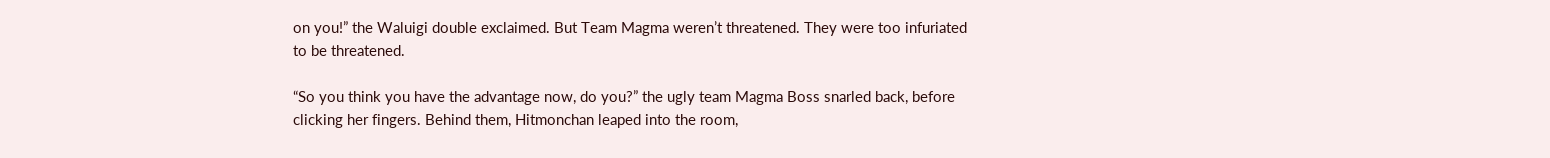on you!” the Waluigi double exclaimed. But Team Magma weren’t threatened. They were too infuriated to be threatened.

“So you think you have the advantage now, do you?” the ugly team Magma Boss snarled back, before clicking her fingers. Behind them, Hitmonchan leaped into the room,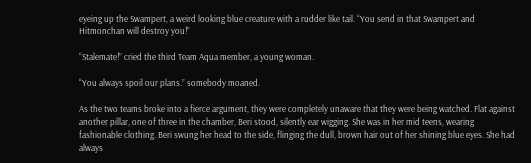eyeing up the Swampert, a weird looking blue creature with a rudder like tail. “You send in that Swampert and Hitmonchan will destroy you!”

“Stalemate!” cried the third Team Aqua member, a young woman.

“You always spoil our plans.” somebody moaned.

As the two teams broke into a fierce argument, they were completely unaware that they were being watched. Flat against another pillar, one of three in the chamber, Beri stood, silently ear wigging. She was in her mid teens, wearing fashionable clothing. Beri swung her head to the side, flinging the dull, brown hair out of her shining blue eyes. She had always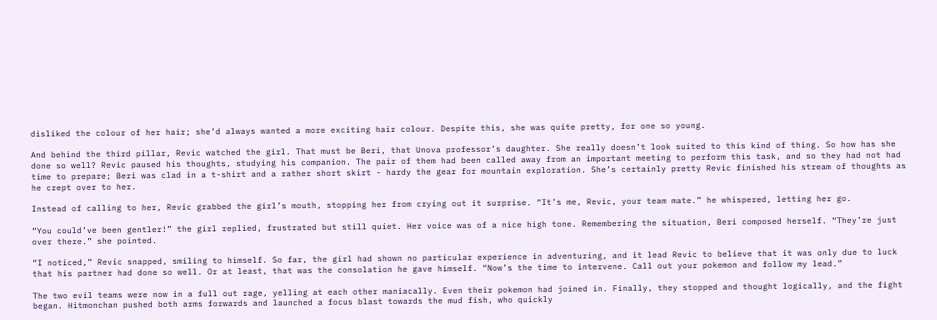disliked the colour of her hair; she’d always wanted a more exciting hair colour. Despite this, she was quite pretty, for one so young.

And behind the third pillar, Revic watched the girl. That must be Beri, that Unova professor’s daughter. She really doesn’t look suited to this kind of thing. So how has she done so well? Revic paused his thoughts, studying his companion. The pair of them had been called away from an important meeting to perform this task, and so they had not had time to prepare; Beri was clad in a t-shirt and a rather short skirt - hardy the gear for mountain exploration. She’s certainly pretty Revic finished his stream of thoughts as he crept over to her.

Instead of calling to her, Revic grabbed the girl’s mouth, stopping her from crying out it surprise. “It’s me, Revic, your team mate.” he whispered, letting her go.

“You could’ve been gentler!” the girl replied, frustrated but still quiet. Her voice was of a nice high tone. Remembering the situation, Beri composed herself. “They’re just over there.” she pointed.

“I noticed,” Revic snapped, smiling to himself. So far, the girl had shown no particular experience in adventuring, and it lead Revic to believe that it was only due to luck that his partner had done so well. Or at least, that was the consolation he gave himself. “Now’s the time to intervene. Call out your pokemon and follow my lead.”

The two evil teams were now in a full out rage, yelling at each other maniacally. Even their pokemon had joined in. Finally, they stopped and thought logically, and the fight began. Hitmonchan pushed both arms forwards and launched a focus blast towards the mud fish, who quickly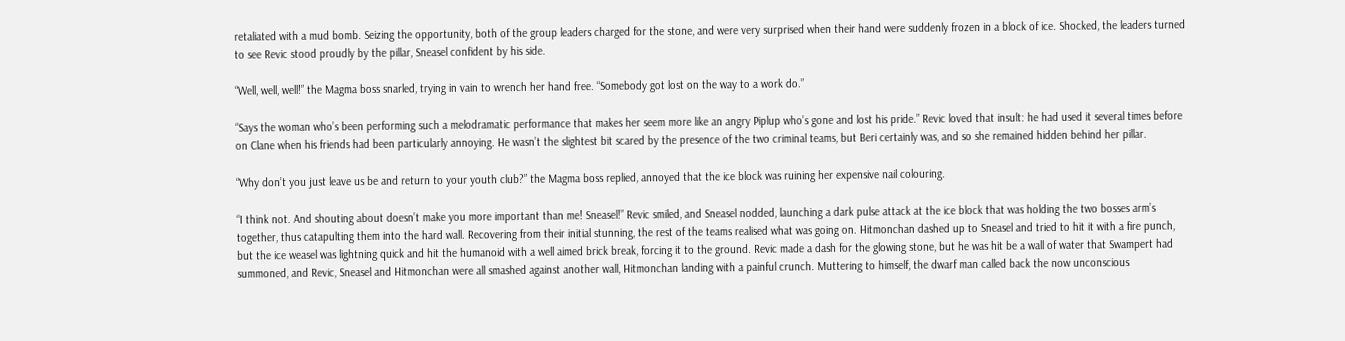retaliated with a mud bomb. Seizing the opportunity, both of the group leaders charged for the stone, and were very surprised when their hand were suddenly frozen in a block of ice. Shocked, the leaders turned to see Revic stood proudly by the pillar, Sneasel confident by his side.

“Well, well, well!” the Magma boss snarled, trying in vain to wrench her hand free. “Somebody got lost on the way to a work do.”

“Says the woman who’s been performing such a melodramatic performance that makes her seem more like an angry Piplup who’s gone and lost his pride.” Revic loved that insult: he had used it several times before on Clane when his friends had been particularly annoying. He wasn’t the slightest bit scared by the presence of the two criminal teams, but Beri certainly was, and so she remained hidden behind her pillar.

“Why don’t you just leave us be and return to your youth club?” the Magma boss replied, annoyed that the ice block was ruining her expensive nail colouring.

“I think not. And shouting about doesn’t make you more important than me! Sneasel!” Revic smiled, and Sneasel nodded, launching a dark pulse attack at the ice block that was holding the two bosses arm’s together, thus catapulting them into the hard wall. Recovering from their initial stunning, the rest of the teams realised what was going on. Hitmonchan dashed up to Sneasel and tried to hit it with a fire punch, but the ice weasel was lightning quick and hit the humanoid with a well aimed brick break, forcing it to the ground. Revic made a dash for the glowing stone, but he was hit be a wall of water that Swampert had summoned, and Revic, Sneasel and Hitmonchan were all smashed against another wall, Hitmonchan landing with a painful crunch. Muttering to himself, the dwarf man called back the now unconscious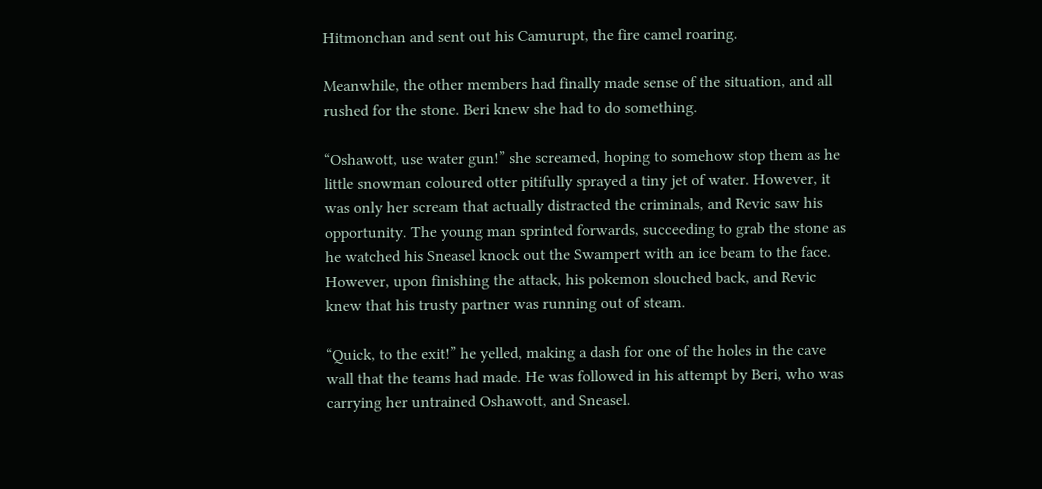Hitmonchan and sent out his Camurupt, the fire camel roaring.

Meanwhile, the other members had finally made sense of the situation, and all rushed for the stone. Beri knew she had to do something.

“Oshawott, use water gun!” she screamed, hoping to somehow stop them as he little snowman coloured otter pitifully sprayed a tiny jet of water. However, it was only her scream that actually distracted the criminals, and Revic saw his opportunity. The young man sprinted forwards, succeeding to grab the stone as he watched his Sneasel knock out the Swampert with an ice beam to the face. However, upon finishing the attack, his pokemon slouched back, and Revic knew that his trusty partner was running out of steam.

“Quick, to the exit!” he yelled, making a dash for one of the holes in the cave wall that the teams had made. He was followed in his attempt by Beri, who was carrying her untrained Oshawott, and Sneasel.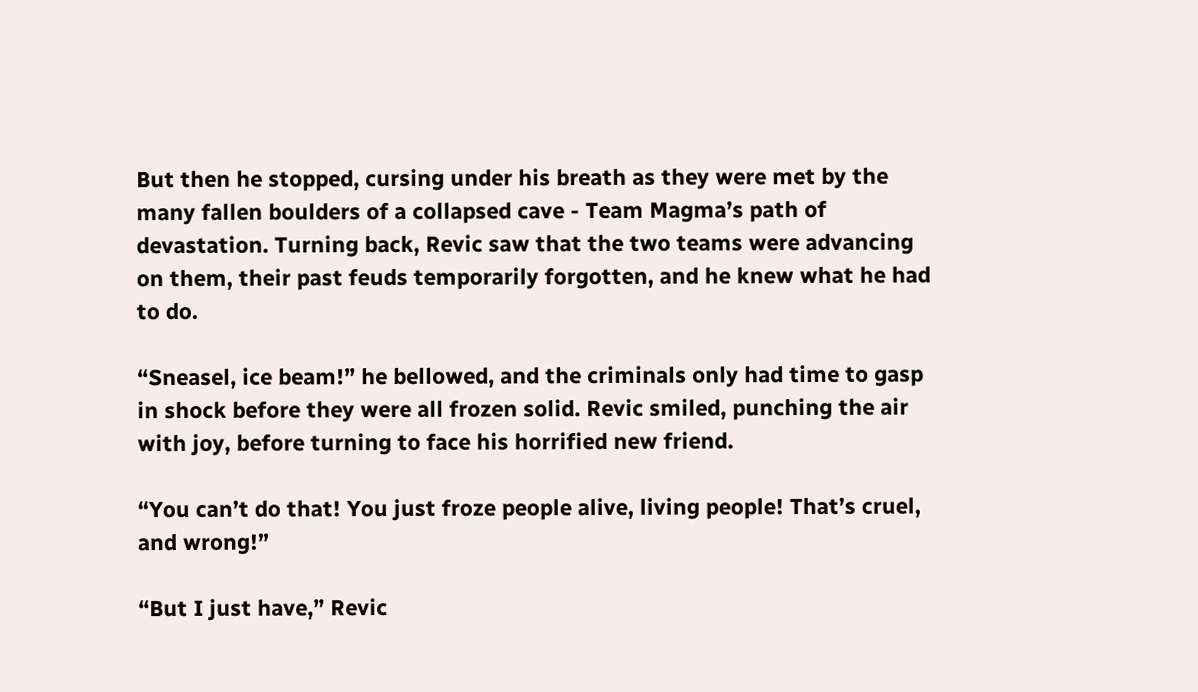But then he stopped, cursing under his breath as they were met by the many fallen boulders of a collapsed cave - Team Magma’s path of devastation. Turning back, Revic saw that the two teams were advancing on them, their past feuds temporarily forgotten, and he knew what he had to do.

“Sneasel, ice beam!” he bellowed, and the criminals only had time to gasp in shock before they were all frozen solid. Revic smiled, punching the air with joy, before turning to face his horrified new friend.

“You can’t do that! You just froze people alive, living people! That’s cruel, and wrong!”

“But I just have,” Revic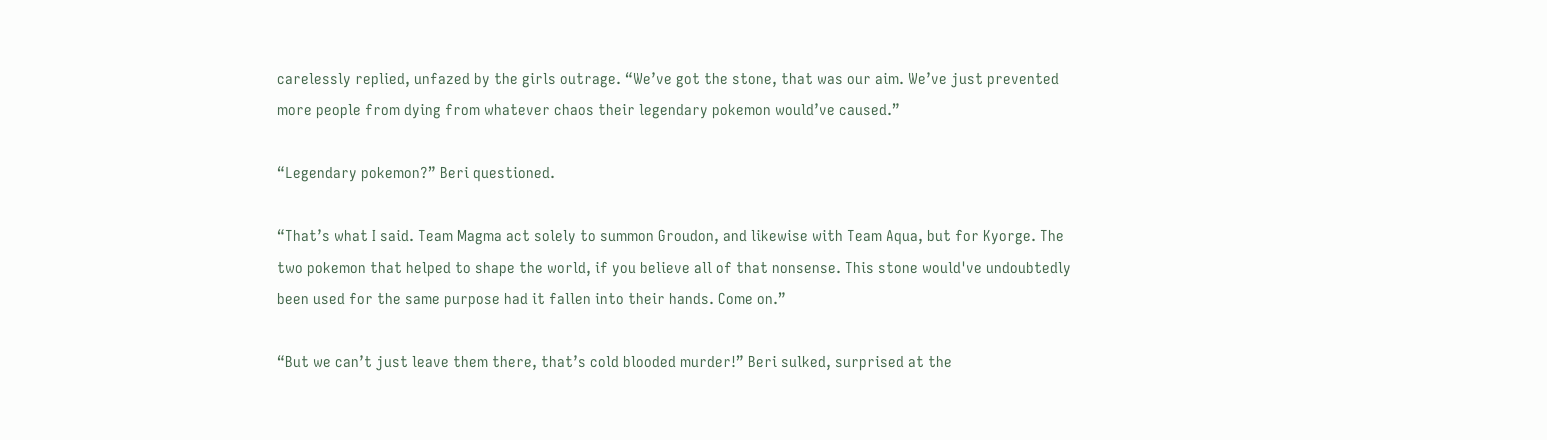carelessly replied, unfazed by the girls outrage. “We’ve got the stone, that was our aim. We’ve just prevented more people from dying from whatever chaos their legendary pokemon would’ve caused.”

“Legendary pokemon?” Beri questioned.

“That’s what I said. Team Magma act solely to summon Groudon, and likewise with Team Aqua, but for Kyorge. The two pokemon that helped to shape the world, if you believe all of that nonsense. This stone would've undoubtedly been used for the same purpose had it fallen into their hands. Come on.”

“But we can’t just leave them there, that’s cold blooded murder!” Beri sulked, surprised at the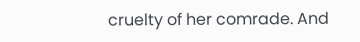cruelty of her comrade. And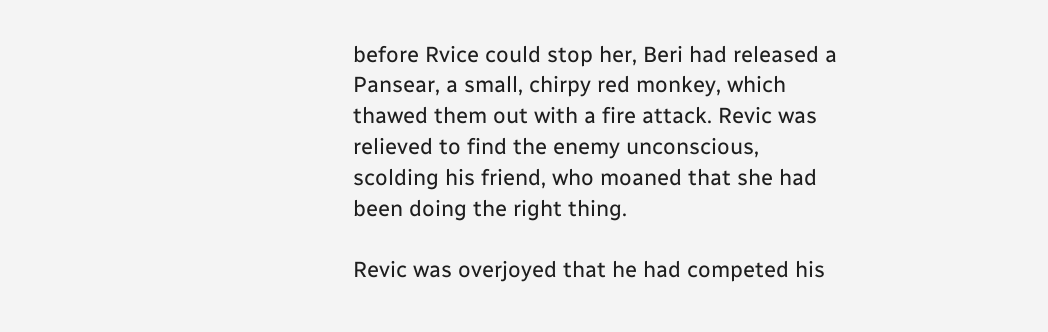before Rvice could stop her, Beri had released a Pansear, a small, chirpy red monkey, which thawed them out with a fire attack. Revic was relieved to find the enemy unconscious, scolding his friend, who moaned that she had been doing the right thing.

Revic was overjoyed that he had competed his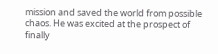mission and saved the world from possible chaos. He was excited at the prospect of finally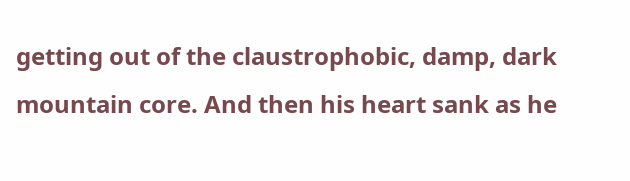getting out of the claustrophobic, damp, dark mountain core. And then his heart sank as he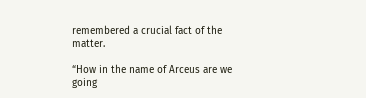remembered a crucial fact of the matter.

“How in the name of Arceus are we going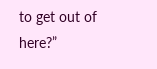to get out of here?”